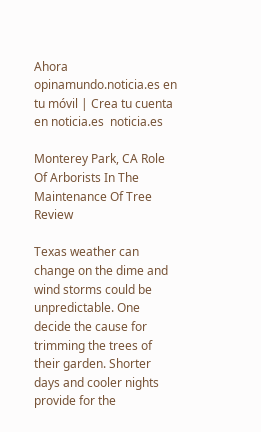Ahora opinamundo.noticia.es en tu móvil | Crea tu cuenta en noticia.es  noticia.es

Monterey Park, CA Role Of Arborists In The Maintenance Of Tree Review

Texas weather can change on the dime and wind storms could be unpredictable. One decide the cause for trimming the trees of their garden. Shorter days and cooler nights provide for the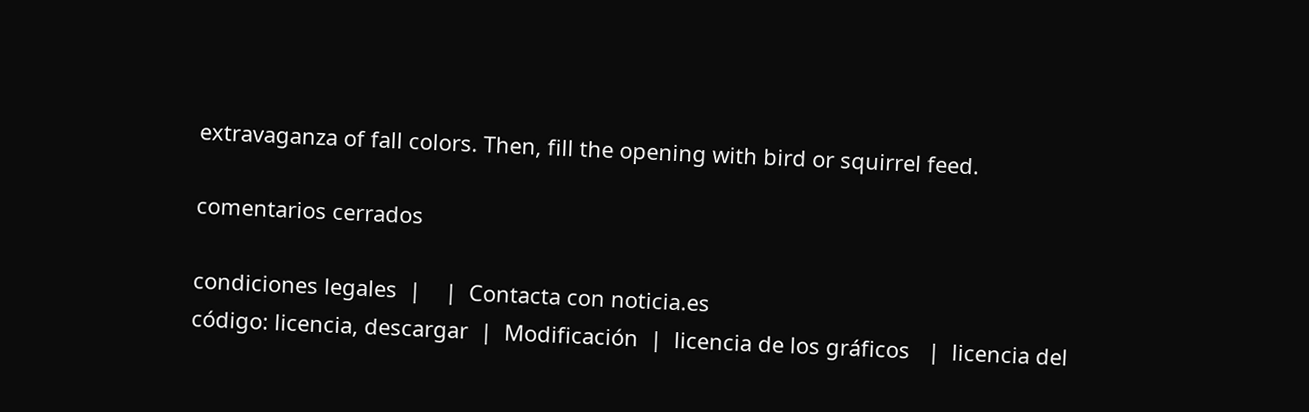extravaganza of fall colors. Then, fill the opening with bird or squirrel feed.

comentarios cerrados

condiciones legales  |    |  Contacta con noticia.es
código: licencia, descargar  |  Modificación  |  licencia de los gráficos   |  licencia del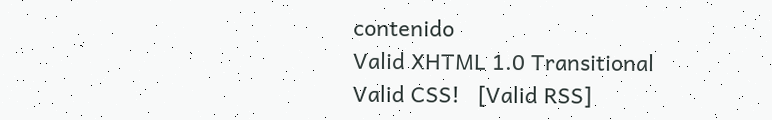contenido
Valid XHTML 1.0 Transitional    Valid CSS!   [Valid RSS]